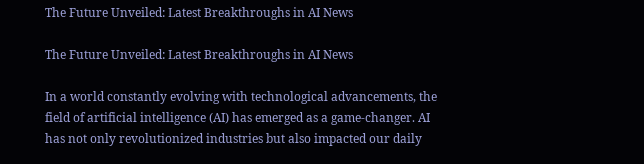The Future Unveiled: Latest Breakthroughs in AI News

The Future Unveiled: Latest Breakthroughs in AI News

In a world constantly evolving with technological advancements, the field of artificial intelligence (AI) has emerged as a game-changer. AI has not only revolutionized industries but also impacted our daily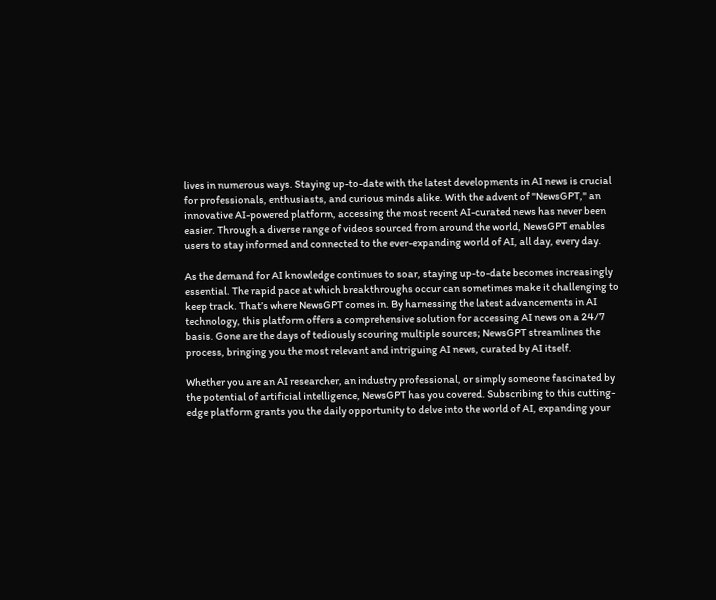lives in numerous ways. Staying up-to-date with the latest developments in AI news is crucial for professionals, enthusiasts, and curious minds alike. With the advent of "NewsGPT," an innovative AI-powered platform, accessing the most recent AI-curated news has never been easier. Through a diverse range of videos sourced from around the world, NewsGPT enables users to stay informed and connected to the ever-expanding world of AI, all day, every day.

As the demand for AI knowledge continues to soar, staying up-to-date becomes increasingly essential. The rapid pace at which breakthroughs occur can sometimes make it challenging to keep track. That’s where NewsGPT comes in. By harnessing the latest advancements in AI technology, this platform offers a comprehensive solution for accessing AI news on a 24/7 basis. Gone are the days of tediously scouring multiple sources; NewsGPT streamlines the process, bringing you the most relevant and intriguing AI news, curated by AI itself.

Whether you are an AI researcher, an industry professional, or simply someone fascinated by the potential of artificial intelligence, NewsGPT has you covered. Subscribing to this cutting-edge platform grants you the daily opportunity to delve into the world of AI, expanding your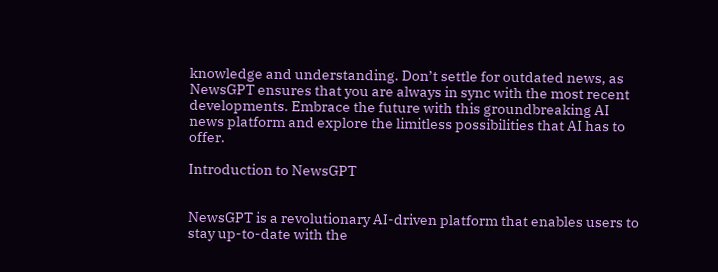knowledge and understanding. Don’t settle for outdated news, as NewsGPT ensures that you are always in sync with the most recent developments. Embrace the future with this groundbreaking AI news platform and explore the limitless possibilities that AI has to offer.

Introduction to NewsGPT


NewsGPT is a revolutionary AI-driven platform that enables users to stay up-to-date with the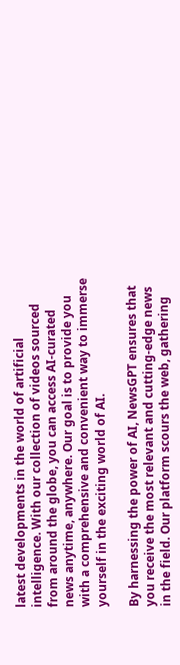latest developments in the world of artificial intelligence. With our collection of videos sourced from around the globe, you can access AI-curated news anytime, anywhere. Our goal is to provide you with a comprehensive and convenient way to immerse yourself in the exciting world of AI.

By harnessing the power of AI, NewsGPT ensures that you receive the most relevant and cutting-edge news in the field. Our platform scours the web, gathering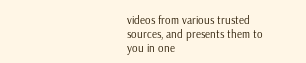videos from various trusted sources, and presents them to you in one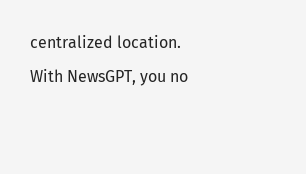centralized location. With NewsGPT, you no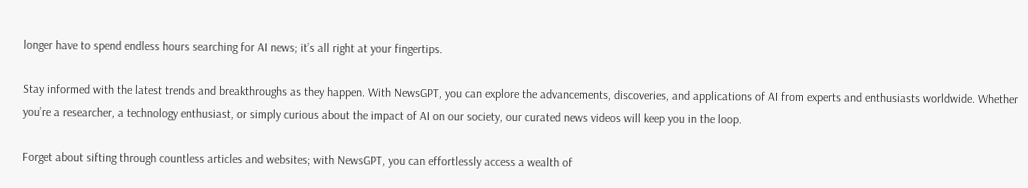longer have to spend endless hours searching for AI news; it’s all right at your fingertips.

Stay informed with the latest trends and breakthroughs as they happen. With NewsGPT, you can explore the advancements, discoveries, and applications of AI from experts and enthusiasts worldwide. Whether you’re a researcher, a technology enthusiast, or simply curious about the impact of AI on our society, our curated news videos will keep you in the loop.

Forget about sifting through countless articles and websites; with NewsGPT, you can effortlessly access a wealth of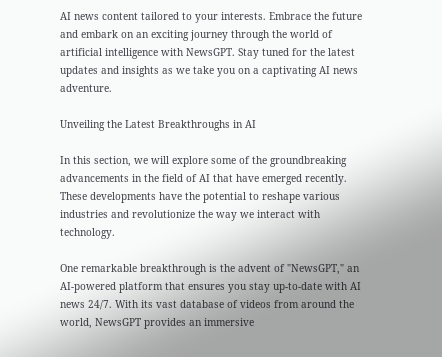AI news content tailored to your interests. Embrace the future and embark on an exciting journey through the world of artificial intelligence with NewsGPT. Stay tuned for the latest updates and insights as we take you on a captivating AI news adventure.

Unveiling the Latest Breakthroughs in AI

In this section, we will explore some of the groundbreaking advancements in the field of AI that have emerged recently. These developments have the potential to reshape various industries and revolutionize the way we interact with technology.

One remarkable breakthrough is the advent of "NewsGPT," an AI-powered platform that ensures you stay up-to-date with AI news 24/7. With its vast database of videos from around the world, NewsGPT provides an immersive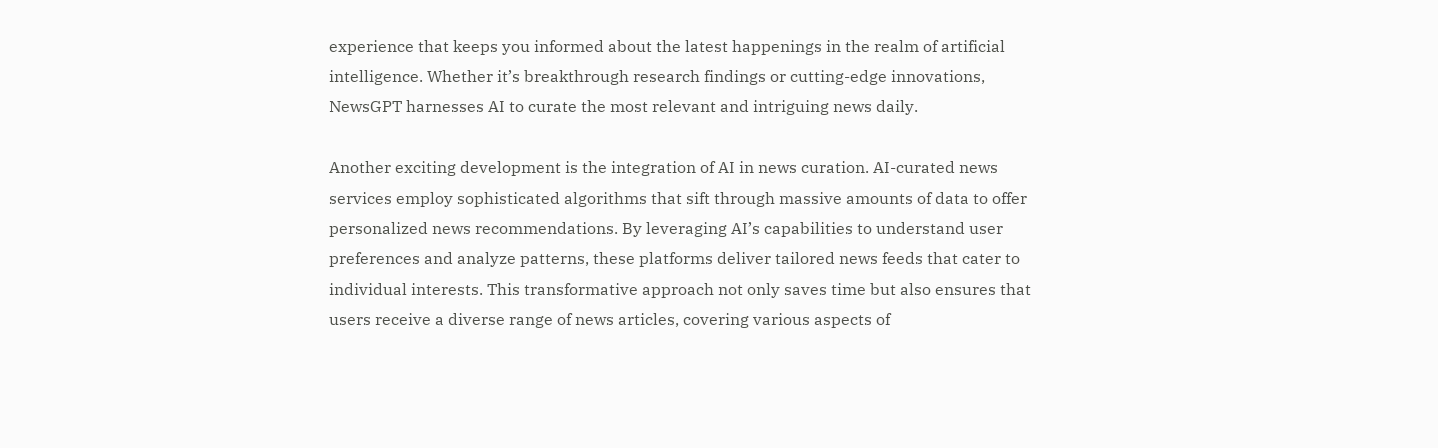experience that keeps you informed about the latest happenings in the realm of artificial intelligence. Whether it’s breakthrough research findings or cutting-edge innovations, NewsGPT harnesses AI to curate the most relevant and intriguing news daily.

Another exciting development is the integration of AI in news curation. AI-curated news services employ sophisticated algorithms that sift through massive amounts of data to offer personalized news recommendations. By leveraging AI’s capabilities to understand user preferences and analyze patterns, these platforms deliver tailored news feeds that cater to individual interests. This transformative approach not only saves time but also ensures that users receive a diverse range of news articles, covering various aspects of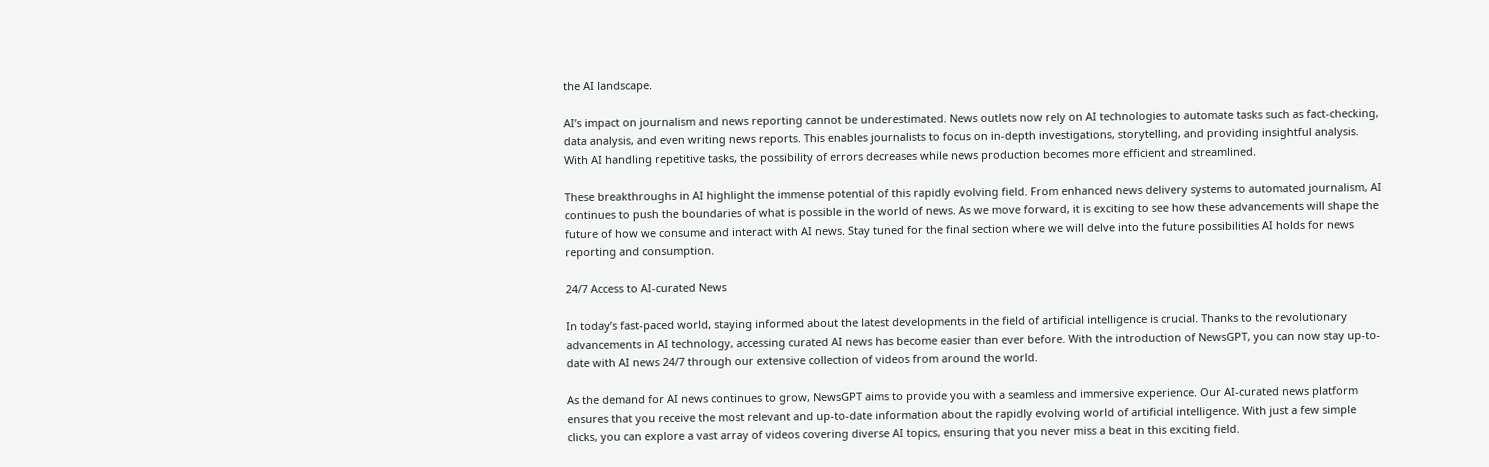the AI landscape.

AI’s impact on journalism and news reporting cannot be underestimated. News outlets now rely on AI technologies to automate tasks such as fact-checking, data analysis, and even writing news reports. This enables journalists to focus on in-depth investigations, storytelling, and providing insightful analysis. With AI handling repetitive tasks, the possibility of errors decreases while news production becomes more efficient and streamlined.

These breakthroughs in AI highlight the immense potential of this rapidly evolving field. From enhanced news delivery systems to automated journalism, AI continues to push the boundaries of what is possible in the world of news. As we move forward, it is exciting to see how these advancements will shape the future of how we consume and interact with AI news. Stay tuned for the final section where we will delve into the future possibilities AI holds for news reporting and consumption.

24/7 Access to AI-curated News

In today’s fast-paced world, staying informed about the latest developments in the field of artificial intelligence is crucial. Thanks to the revolutionary advancements in AI technology, accessing curated AI news has become easier than ever before. With the introduction of NewsGPT, you can now stay up-to-date with AI news 24/7 through our extensive collection of videos from around the world.

As the demand for AI news continues to grow, NewsGPT aims to provide you with a seamless and immersive experience. Our AI-curated news platform ensures that you receive the most relevant and up-to-date information about the rapidly evolving world of artificial intelligence. With just a few simple clicks, you can explore a vast array of videos covering diverse AI topics, ensuring that you never miss a beat in this exciting field.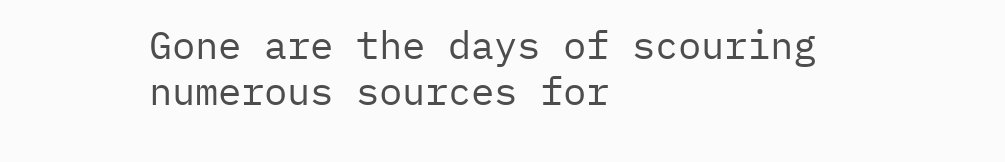Gone are the days of scouring numerous sources for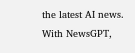the latest AI news. With NewsGPT,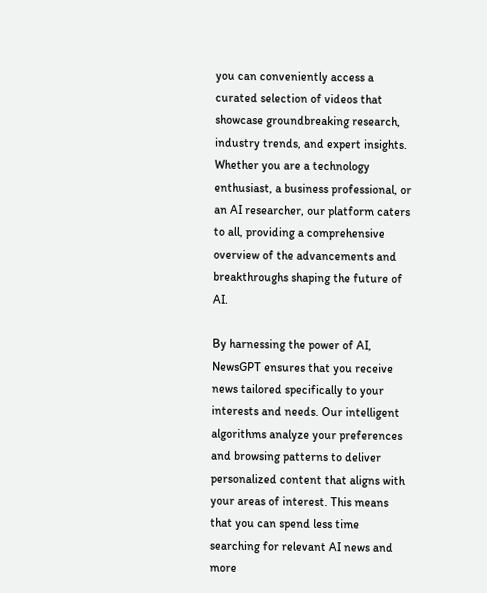you can conveniently access a curated selection of videos that showcase groundbreaking research, industry trends, and expert insights. Whether you are a technology enthusiast, a business professional, or an AI researcher, our platform caters to all, providing a comprehensive overview of the advancements and breakthroughs shaping the future of AI.

By harnessing the power of AI, NewsGPT ensures that you receive news tailored specifically to your interests and needs. Our intelligent algorithms analyze your preferences and browsing patterns to deliver personalized content that aligns with your areas of interest. This means that you can spend less time searching for relevant AI news and more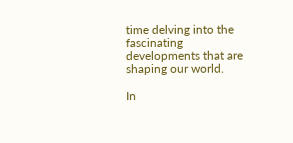time delving into the fascinating developments that are shaping our world.

In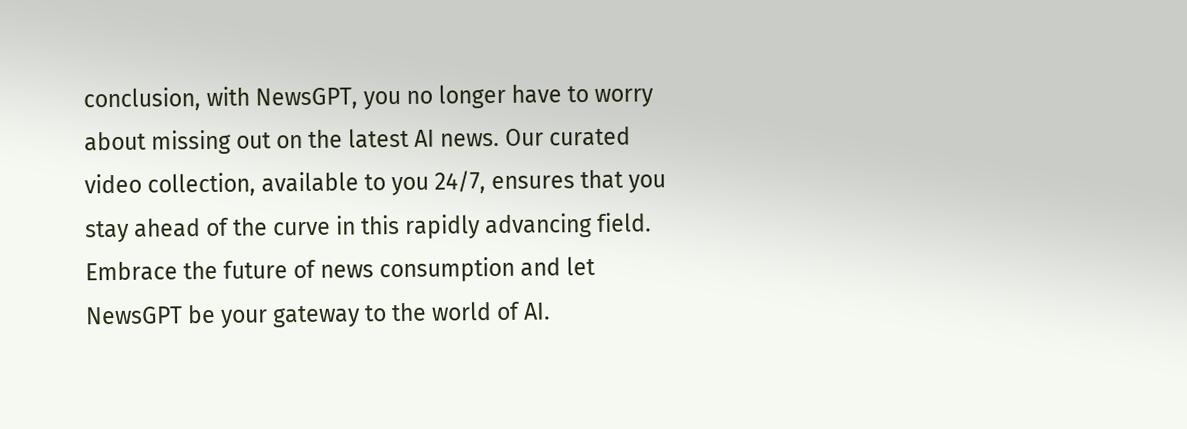conclusion, with NewsGPT, you no longer have to worry about missing out on the latest AI news. Our curated video collection, available to you 24/7, ensures that you stay ahead of the curve in this rapidly advancing field. Embrace the future of news consumption and let NewsGPT be your gateway to the world of AI.